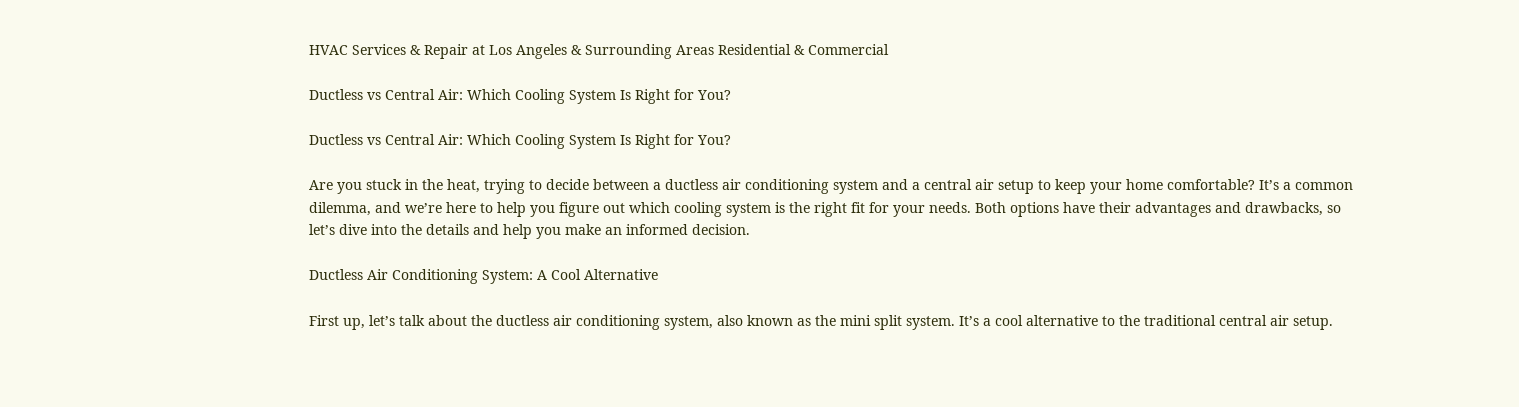HVAC Services & Repair at Los Angeles & Surrounding Areas Residential & Commercial

Ductless vs Central Air: Which Cooling System Is Right for You?

Ductless vs Central Air: Which Cooling System Is Right for You?

Are you stuck in the heat, trying to decide between a ductless air conditioning system and a central air setup to keep your home comfortable? It’s a common dilemma, and we’re here to help you figure out which cooling system is the right fit for your needs. Both options have their advantages and drawbacks, so let’s dive into the details and help you make an informed decision.

Ductless Air Conditioning System: A Cool Alternative

First up, let’s talk about the ductless air conditioning system, also known as the mini split system. It’s a cool alternative to the traditional central air setup.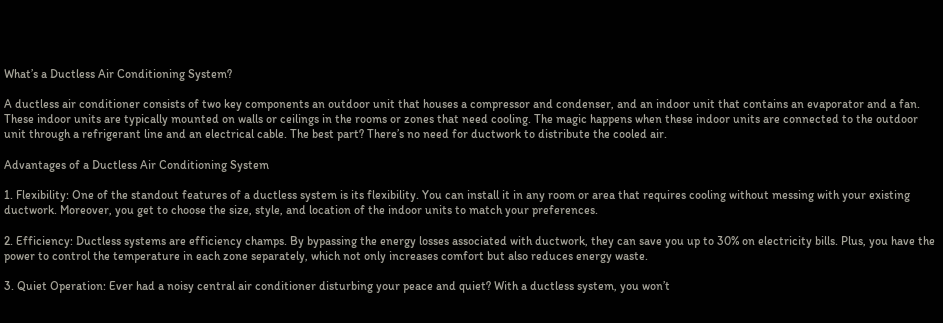What’s a Ductless Air Conditioning System?

A ductless air conditioner consists of two key components an outdoor unit that houses a compressor and condenser, and an indoor unit that contains an evaporator and a fan. These indoor units are typically mounted on walls or ceilings in the rooms or zones that need cooling. The magic happens when these indoor units are connected to the outdoor unit through a refrigerant line and an electrical cable. The best part? There’s no need for ductwork to distribute the cooled air.

Advantages of a Ductless Air Conditioning System

1. Flexibility: One of the standout features of a ductless system is its flexibility. You can install it in any room or area that requires cooling without messing with your existing ductwork. Moreover, you get to choose the size, style, and location of the indoor units to match your preferences.

2. Efficiency: Ductless systems are efficiency champs. By bypassing the energy losses associated with ductwork, they can save you up to 30% on electricity bills. Plus, you have the power to control the temperature in each zone separately, which not only increases comfort but also reduces energy waste.

3. Quiet Operation: Ever had a noisy central air conditioner disturbing your peace and quiet? With a ductless system, you won’t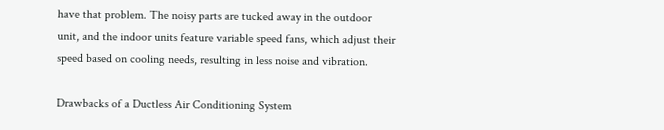have that problem. The noisy parts are tucked away in the outdoor unit, and the indoor units feature variable speed fans, which adjust their speed based on cooling needs, resulting in less noise and vibration.

Drawbacks of a Ductless Air Conditioning System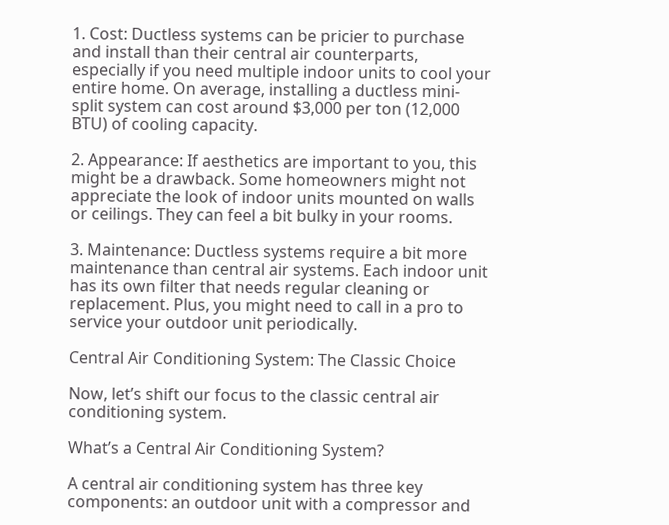1. Cost: Ductless systems can be pricier to purchase and install than their central air counterparts, especially if you need multiple indoor units to cool your entire home. On average, installing a ductless mini-split system can cost around $3,000 per ton (12,000 BTU) of cooling capacity.

2. Appearance: If aesthetics are important to you, this might be a drawback. Some homeowners might not appreciate the look of indoor units mounted on walls or ceilings. They can feel a bit bulky in your rooms.

3. Maintenance: Ductless systems require a bit more maintenance than central air systems. Each indoor unit has its own filter that needs regular cleaning or replacement. Plus, you might need to call in a pro to service your outdoor unit periodically.

Central Air Conditioning System: The Classic Choice

Now, let’s shift our focus to the classic central air conditioning system.

What’s a Central Air Conditioning System?

A central air conditioning system has three key components: an outdoor unit with a compressor and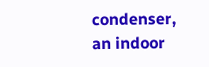condenser, an indoor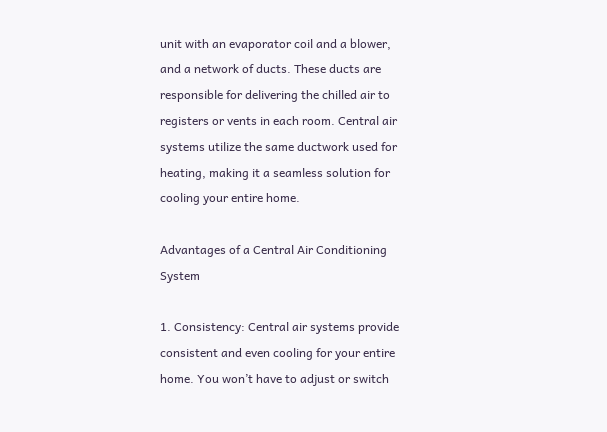unit with an evaporator coil and a blower, and a network of ducts. These ducts are responsible for delivering the chilled air to registers or vents in each room. Central air systems utilize the same ductwork used for heating, making it a seamless solution for cooling your entire home.

Advantages of a Central Air Conditioning System

1. Consistency: Central air systems provide consistent and even cooling for your entire home. You won’t have to adjust or switch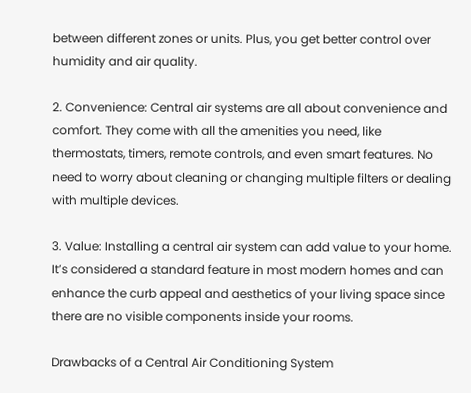between different zones or units. Plus, you get better control over humidity and air quality.

2. Convenience: Central air systems are all about convenience and comfort. They come with all the amenities you need, like thermostats, timers, remote controls, and even smart features. No need to worry about cleaning or changing multiple filters or dealing with multiple devices.

3. Value: Installing a central air system can add value to your home. It’s considered a standard feature in most modern homes and can enhance the curb appeal and aesthetics of your living space since there are no visible components inside your rooms.

Drawbacks of a Central Air Conditioning System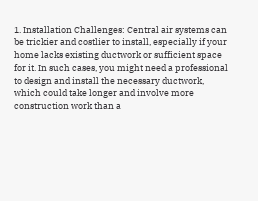1. Installation Challenges: Central air systems can be trickier and costlier to install, especially if your home lacks existing ductwork or sufficient space for it. In such cases, you might need a professional to design and install the necessary ductwork, which could take longer and involve more construction work than a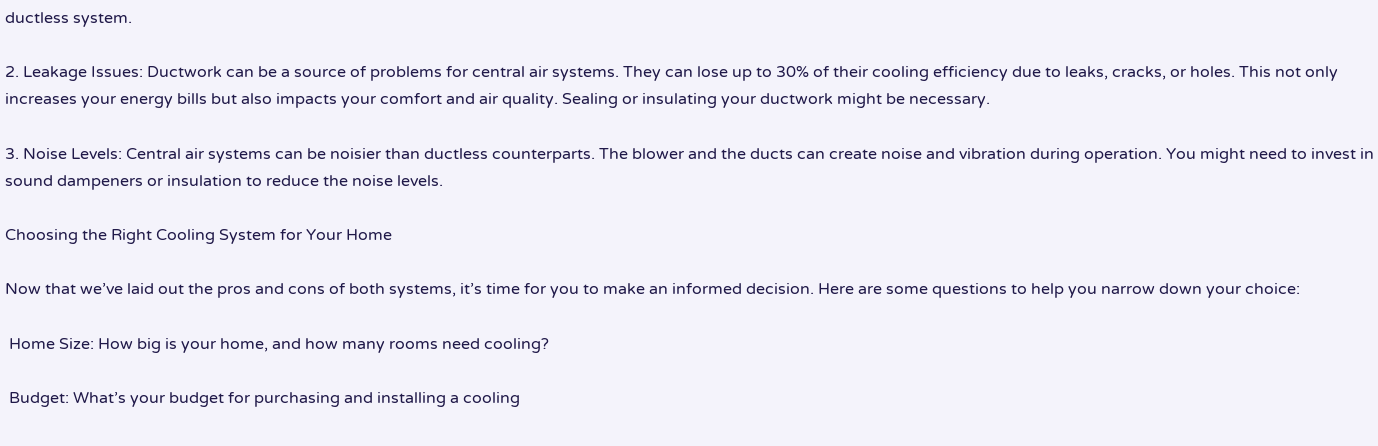ductless system.

2. Leakage Issues: Ductwork can be a source of problems for central air systems. They can lose up to 30% of their cooling efficiency due to leaks, cracks, or holes. This not only increases your energy bills but also impacts your comfort and air quality. Sealing or insulating your ductwork might be necessary.

3. Noise Levels: Central air systems can be noisier than ductless counterparts. The blower and the ducts can create noise and vibration during operation. You might need to invest in sound dampeners or insulation to reduce the noise levels.

Choosing the Right Cooling System for Your Home

Now that we’ve laid out the pros and cons of both systems, it’s time for you to make an informed decision. Here are some questions to help you narrow down your choice:

 Home Size: How big is your home, and how many rooms need cooling?

 Budget: What’s your budget for purchasing and installing a cooling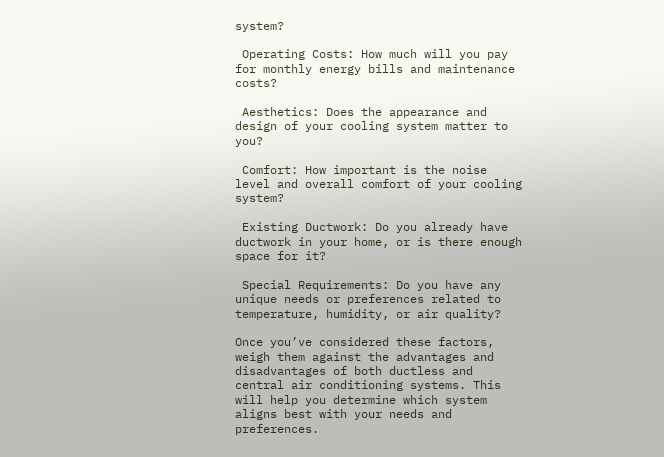system?

 Operating Costs: How much will you pay for monthly energy bills and maintenance costs?

 Aesthetics: Does the appearance and design of your cooling system matter to you?

 Comfort: How important is the noise level and overall comfort of your cooling system?

 Existing Ductwork: Do you already have ductwork in your home, or is there enough space for it?

 Special Requirements: Do you have any unique needs or preferences related to temperature, humidity, or air quality?

Once you’ve considered these factors, weigh them against the advantages and disadvantages of both ductless and central air conditioning systems. This will help you determine which system aligns best with your needs and preferences.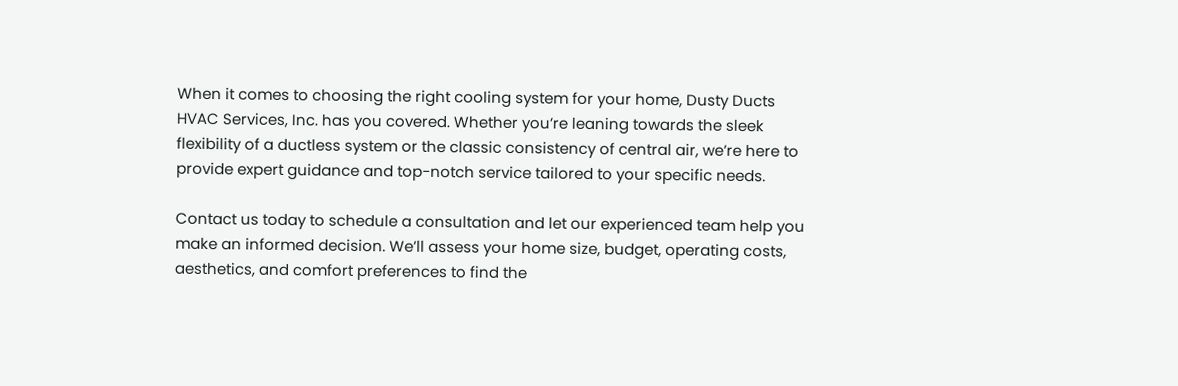When it comes to choosing the right cooling system for your home, Dusty Ducts HVAC Services, Inc. has you covered. Whether you’re leaning towards the sleek flexibility of a ductless system or the classic consistency of central air, we’re here to provide expert guidance and top-notch service tailored to your specific needs.

Contact us today to schedule a consultation and let our experienced team help you make an informed decision. We’ll assess your home size, budget, operating costs, aesthetics, and comfort preferences to find the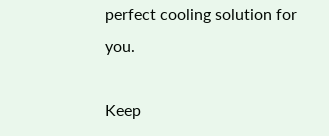perfect cooling solution for you.

Keep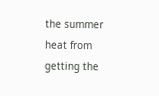the summer heat from getting the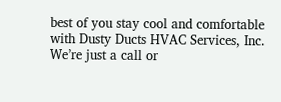best of you stay cool and comfortable with Dusty Ducts HVAC Services, Inc. We’re just a call or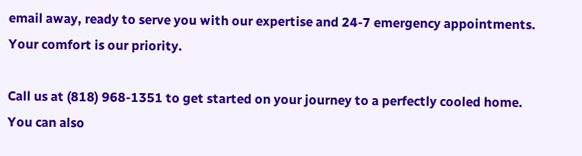email away, ready to serve you with our expertise and 24-7 emergency appointments. Your comfort is our priority.

Call us at (818) 968-1351 to get started on your journey to a perfectly cooled home. You can also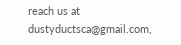reach us at dustyductsca@gmail.com,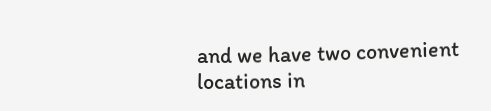and we have two convenient locations in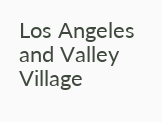Los Angeles and Valley Village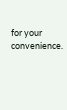for your convenience.